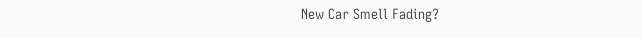New Car Smell Fading?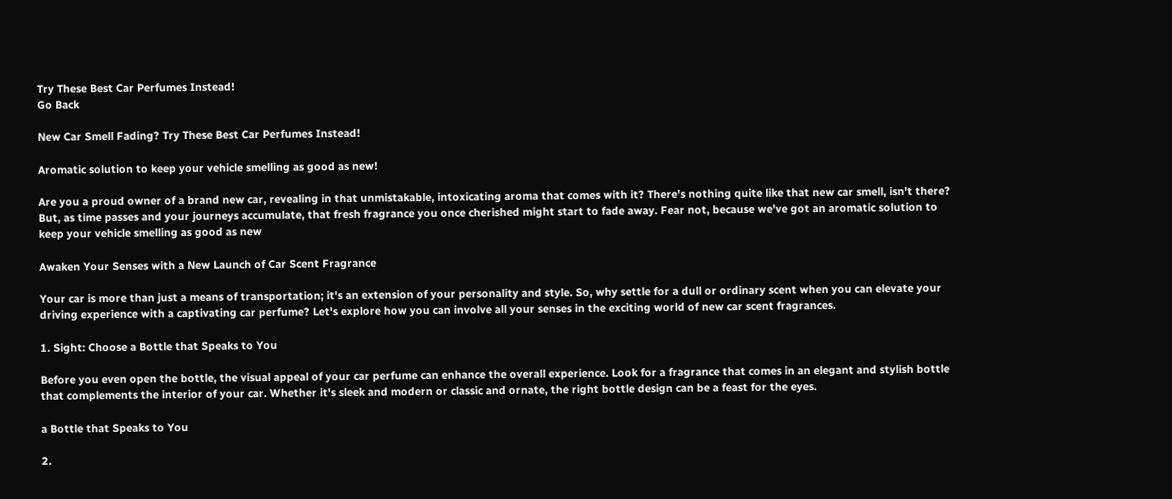Try These Best Car Perfumes Instead!
Go Back

New Car Smell Fading? Try These Best Car Perfumes Instead!

Aromatic solution to keep your vehicle smelling as good as new!

Are you a proud owner of a brand new car, revealing in that unmistakable, intoxicating aroma that comes with it? There's nothing quite like that new car smell, isn't there? But, as time passes and your journeys accumulate, that fresh fragrance you once cherished might start to fade away. Fear not, because we've got an aromatic solution to keep your vehicle smelling as good as new

Awaken Your Senses with a New Launch of Car Scent Fragrance

Your car is more than just a means of transportation; it's an extension of your personality and style. So, why settle for a dull or ordinary scent when you can elevate your driving experience with a captivating car perfume? Let's explore how you can involve all your senses in the exciting world of new car scent fragrances.

1. Sight: Choose a Bottle that Speaks to You

Before you even open the bottle, the visual appeal of your car perfume can enhance the overall experience. Look for a fragrance that comes in an elegant and stylish bottle that complements the interior of your car. Whether it's sleek and modern or classic and ornate, the right bottle design can be a feast for the eyes.

a Bottle that Speaks to You

2.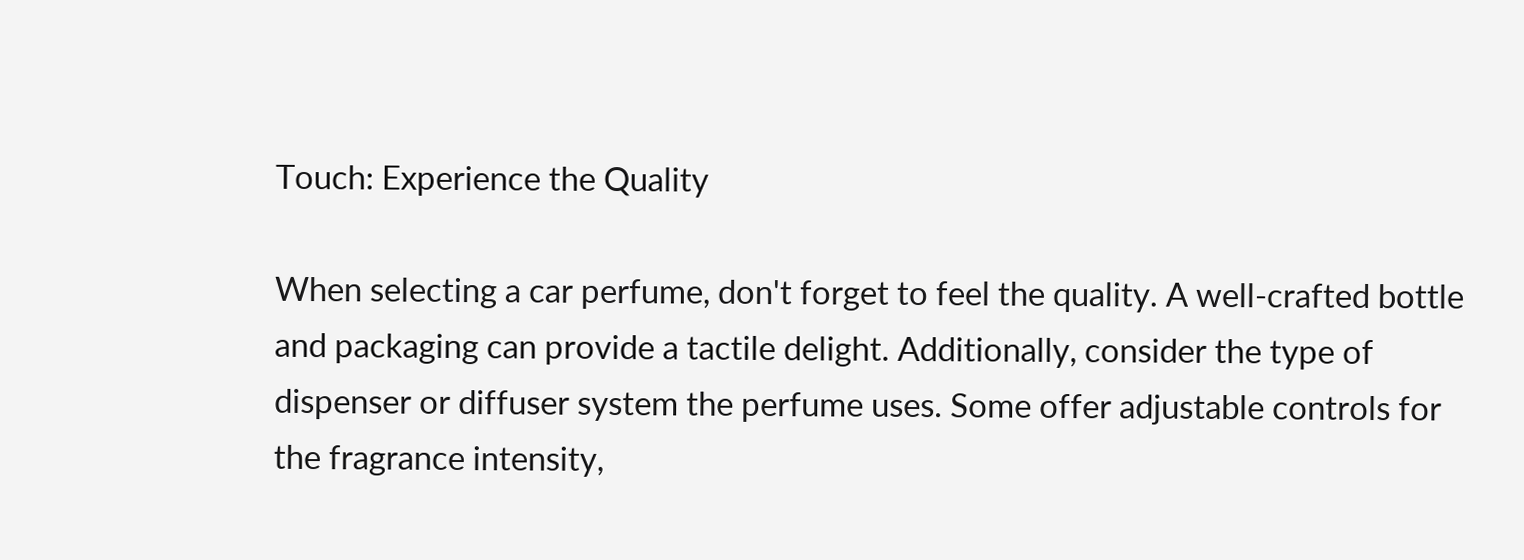Touch: Experience the Quality

When selecting a car perfume, don't forget to feel the quality. A well-crafted bottle and packaging can provide a tactile delight. Additionally, consider the type of dispenser or diffuser system the perfume uses. Some offer adjustable controls for the fragrance intensity,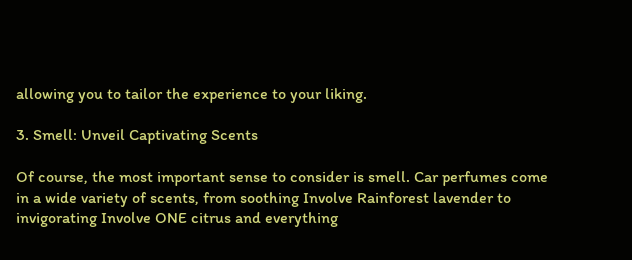allowing you to tailor the experience to your liking.

3. Smell: Unveil Captivating Scents

Of course, the most important sense to consider is smell. Car perfumes come in a wide variety of scents, from soothing Involve Rainforest lavender to invigorating Involve ONE citrus and everything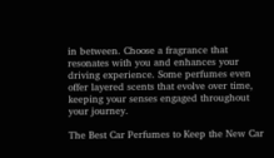in between. Choose a fragrance that resonates with you and enhances your driving experience. Some perfumes even offer layered scents that evolve over time, keeping your senses engaged throughout your journey.

The Best Car Perfumes to Keep the New Car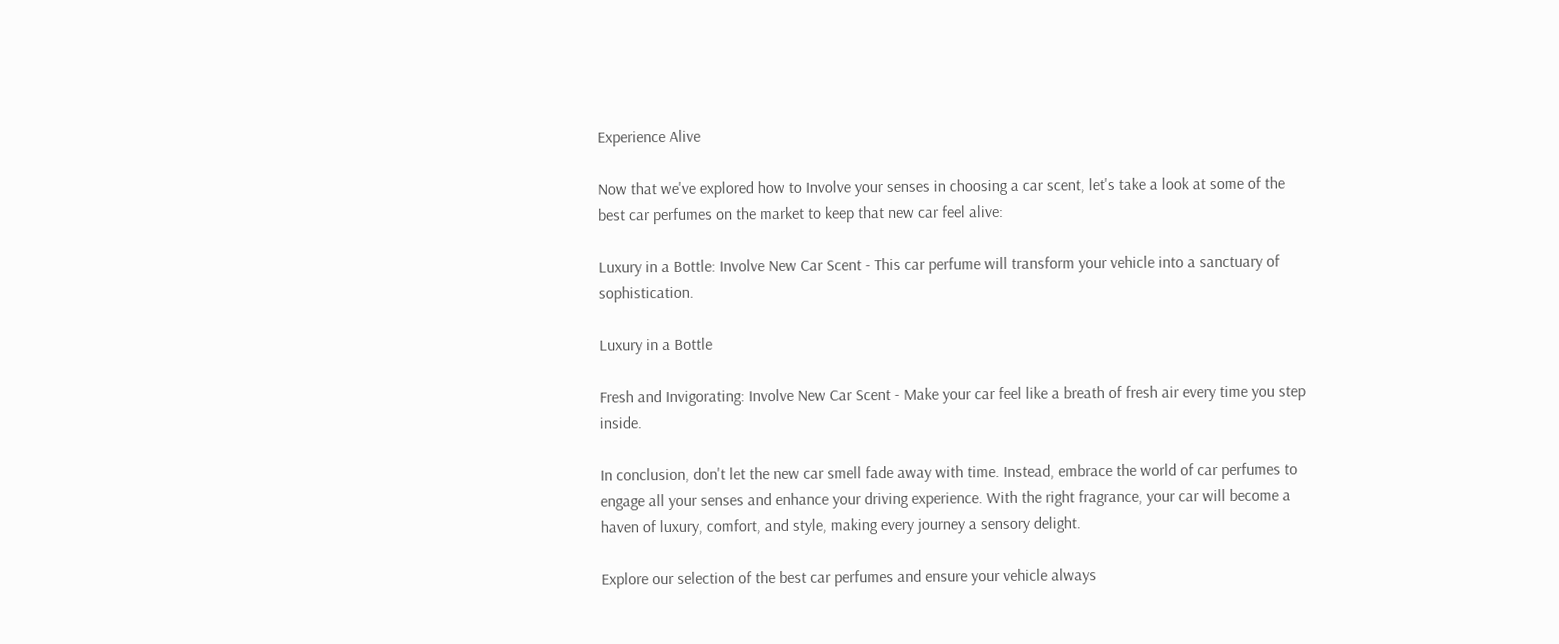Experience Alive

Now that we've explored how to Involve your senses in choosing a car scent, let's take a look at some of the best car perfumes on the market to keep that new car feel alive:

Luxury in a Bottle: Involve New Car Scent - This car perfume will transform your vehicle into a sanctuary of sophistication.

Luxury in a Bottle

Fresh and Invigorating: Involve New Car Scent - Make your car feel like a breath of fresh air every time you step inside.

In conclusion, don't let the new car smell fade away with time. Instead, embrace the world of car perfumes to engage all your senses and enhance your driving experience. With the right fragrance, your car will become a haven of luxury, comfort, and style, making every journey a sensory delight.

Explore our selection of the best car perfumes and ensure your vehicle always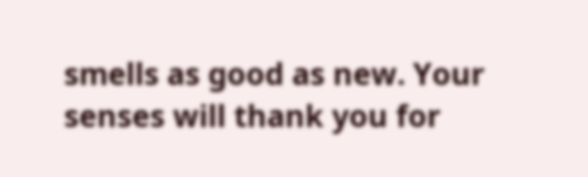smells as good as new. Your senses will thank you for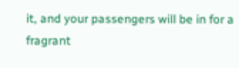it, and your passengers will be in for a fragrant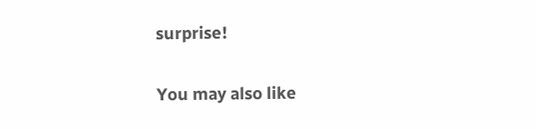surprise!

You may also like